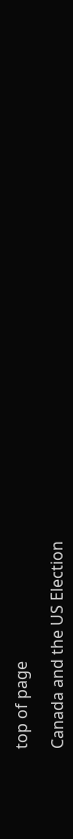top of page

Canada and the US Election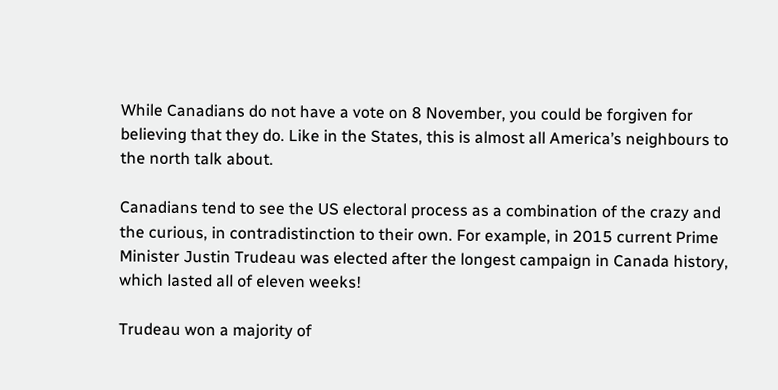While Canadians do not have a vote on 8 November, you could be forgiven for believing that they do. Like in the States, this is almost all America’s neighbours to the north talk about.

Canadians tend to see the US electoral process as a combination of the crazy and the curious, in contradistinction to their own. For example, in 2015 current Prime Minister Justin Trudeau was elected after the longest campaign in Canada history, which lasted all of eleven weeks!

Trudeau won a majority of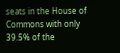seats in the House of Commons with only 39.5% of the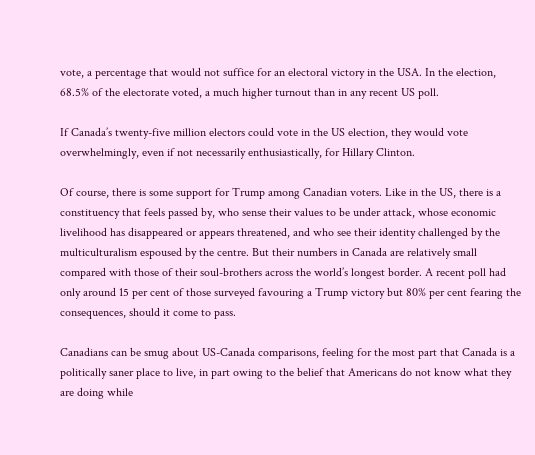vote, a percentage that would not suffice for an electoral victory in the USA. In the election, 68.5% of the electorate voted, a much higher turnout than in any recent US poll.

If Canada’s twenty-five million electors could vote in the US election, they would vote overwhelmingly, even if not necessarily enthusiastically, for Hillary Clinton.

Of course, there is some support for Trump among Canadian voters. Like in the US, there is a constituency that feels passed by, who sense their values to be under attack, whose economic livelihood has disappeared or appears threatened, and who see their identity challenged by the multiculturalism espoused by the centre. But their numbers in Canada are relatively small compared with those of their soul-brothers across the world’s longest border. A recent poll had only around 15 per cent of those surveyed favouring a Trump victory but 80% per cent fearing the consequences, should it come to pass.

Canadians can be smug about US-Canada comparisons, feeling for the most part that Canada is a politically saner place to live, in part owing to the belief that Americans do not know what they are doing while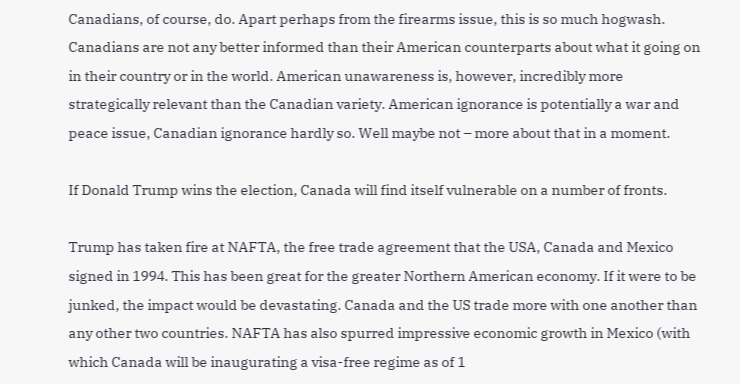Canadians, of course, do. Apart perhaps from the firearms issue, this is so much hogwash. Canadians are not any better informed than their American counterparts about what it going on in their country or in the world. American unawareness is, however, incredibly more strategically relevant than the Canadian variety. American ignorance is potentially a war and peace issue, Canadian ignorance hardly so. Well maybe not – more about that in a moment.

If Donald Trump wins the election, Canada will find itself vulnerable on a number of fronts.

Trump has taken fire at NAFTA, the free trade agreement that the USA, Canada and Mexico signed in 1994. This has been great for the greater Northern American economy. If it were to be junked, the impact would be devastating. Canada and the US trade more with one another than any other two countries. NAFTA has also spurred impressive economic growth in Mexico (with which Canada will be inaugurating a visa-free regime as of 1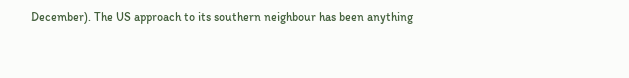December). The US approach to its southern neighbour has been anything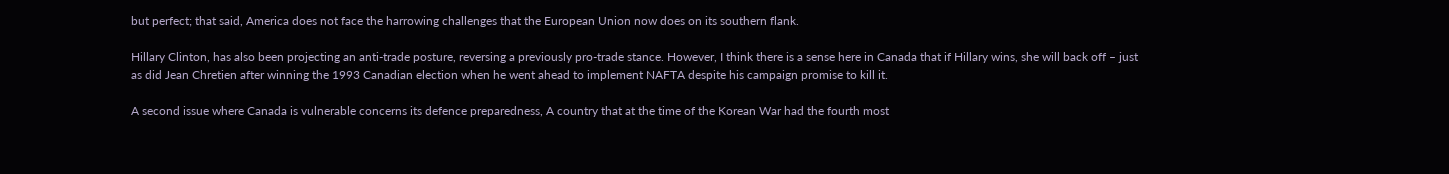but perfect; that said, America does not face the harrowing challenges that the European Union now does on its southern flank.

Hillary Clinton, has also been projecting an anti-trade posture, reversing a previously pro-trade stance. However, I think there is a sense here in Canada that if Hillary wins, she will back off – just as did Jean Chretien after winning the 1993 Canadian election when he went ahead to implement NAFTA despite his campaign promise to kill it.

A second issue where Canada is vulnerable concerns its defence preparedness, A country that at the time of the Korean War had the fourth most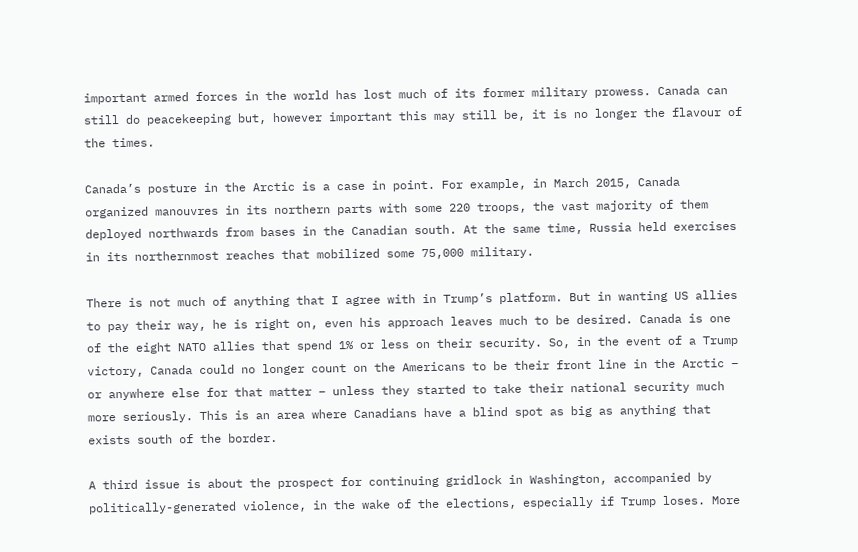important armed forces in the world has lost much of its former military prowess. Canada can still do peacekeeping but, however important this may still be, it is no longer the flavour of the times.

Canada’s posture in the Arctic is a case in point. For example, in March 2015, Canada organized manouvres in its northern parts with some 220 troops, the vast majority of them deployed northwards from bases in the Canadian south. At the same time, Russia held exercises in its northernmost reaches that mobilized some 75,000 military.

There is not much of anything that I agree with in Trump’s platform. But in wanting US allies to pay their way, he is right on, even his approach leaves much to be desired. Canada is one of the eight NATO allies that spend 1% or less on their security. So, in the event of a Trump victory, Canada could no longer count on the Americans to be their front line in the Arctic – or anywhere else for that matter – unless they started to take their national security much more seriously. This is an area where Canadians have a blind spot as big as anything that exists south of the border.

A third issue is about the prospect for continuing gridlock in Washington, accompanied by politically-generated violence, in the wake of the elections, especially if Trump loses. More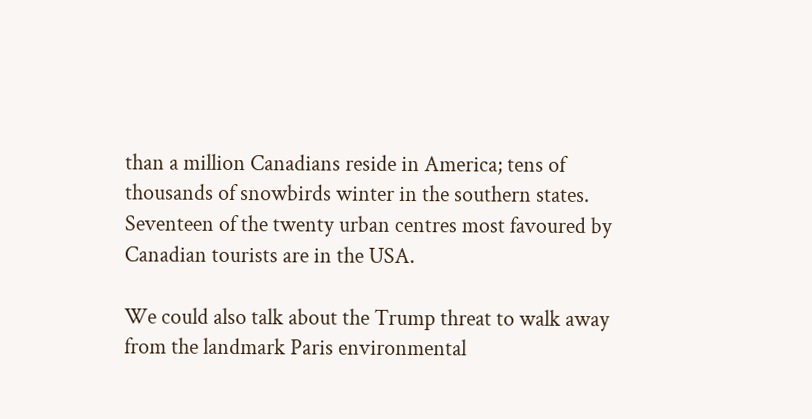than a million Canadians reside in America; tens of thousands of snowbirds winter in the southern states. Seventeen of the twenty urban centres most favoured by Canadian tourists are in the USA.

We could also talk about the Trump threat to walk away from the landmark Paris environmental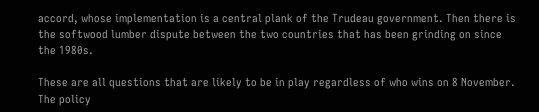accord, whose implementation is a central plank of the Trudeau government. Then there is the softwood lumber dispute between the two countries that has been grinding on since the 1980s.

These are all questions that are likely to be in play regardless of who wins on 8 November. The policy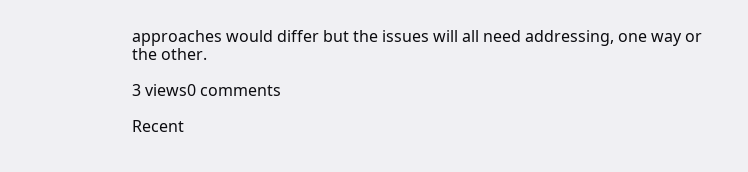approaches would differ but the issues will all need addressing, one way or the other.

3 views0 comments

Recent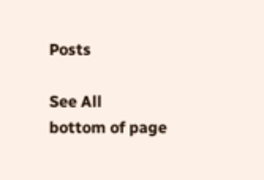Posts

See All
bottom of page